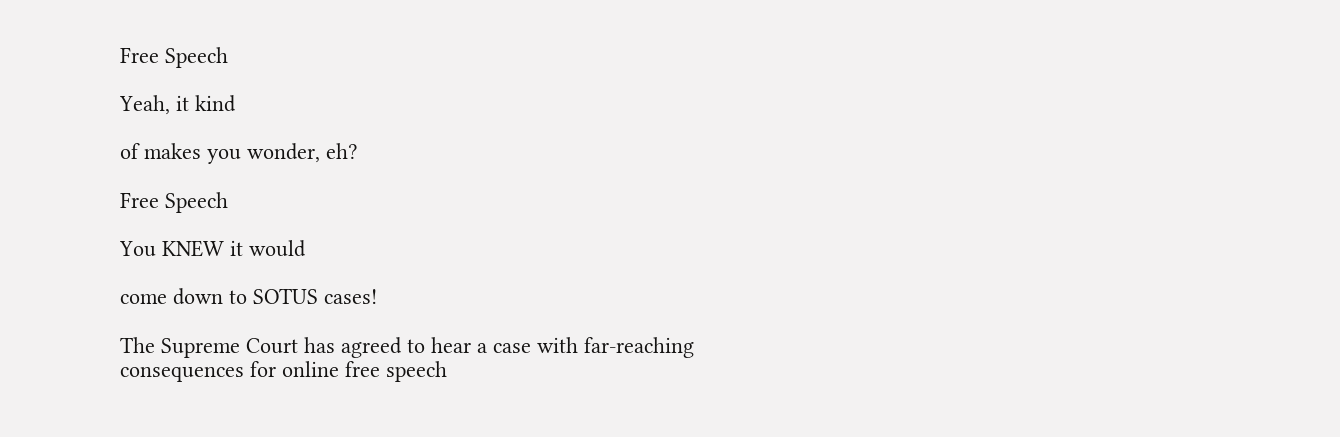Free Speech

Yeah, it kind

of makes you wonder, eh?

Free Speech

You KNEW it would

come down to SOTUS cases!

The Supreme Court has agreed to hear a case with far-reaching consequences for online free speech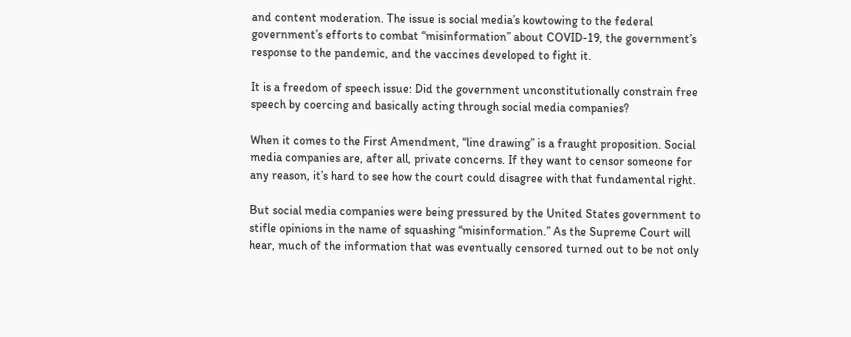and content moderation. The issue is social media’s kowtowing to the federal government’s efforts to combat “misinformation” about COVID-19, the government’s response to the pandemic, and the vaccines developed to fight it.

It is a freedom of speech issue: Did the government unconstitutionally constrain free speech by coercing and basically acting through social media companies?

When it comes to the First Amendment, “line drawing” is a fraught proposition. Social media companies are, after all, private concerns. If they want to censor someone for any reason, it’s hard to see how the court could disagree with that fundamental right.

But social media companies were being pressured by the United States government to stifle opinions in the name of squashing “misinformation.” As the Supreme Court will hear, much of the information that was eventually censored turned out to be not only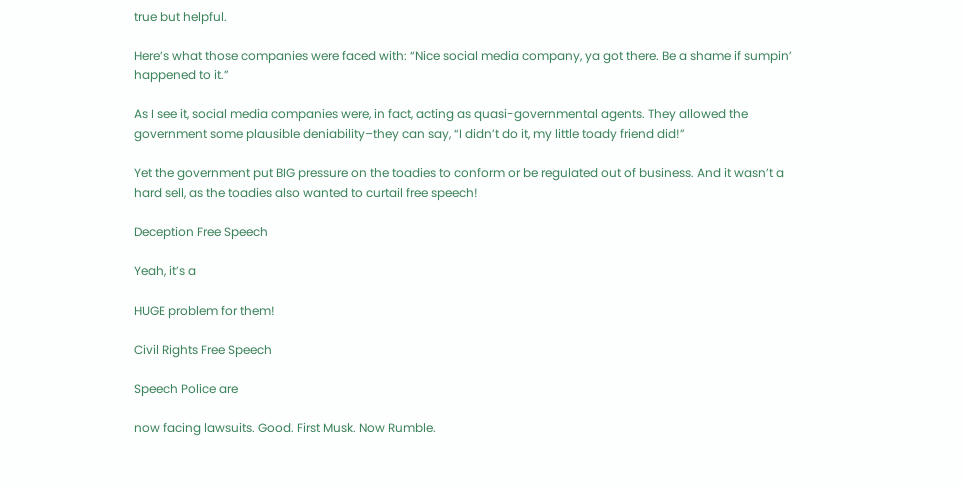true but helpful.

Here’s what those companies were faced with: “Nice social media company, ya got there. Be a shame if sumpin’ happened to it.”

As I see it, social media companies were, in fact, acting as quasi-governmental agents. They allowed the government some plausible deniability–they can say, “I didn’t do it, my little toady friend did!”

Yet the government put BIG pressure on the toadies to conform or be regulated out of business. And it wasn’t a hard sell, as the toadies also wanted to curtail free speech!

Deception Free Speech

Yeah, it’s a

HUGE problem for them!

Civil Rights Free Speech

Speech Police are

now facing lawsuits. Good. First Musk. Now Rumble.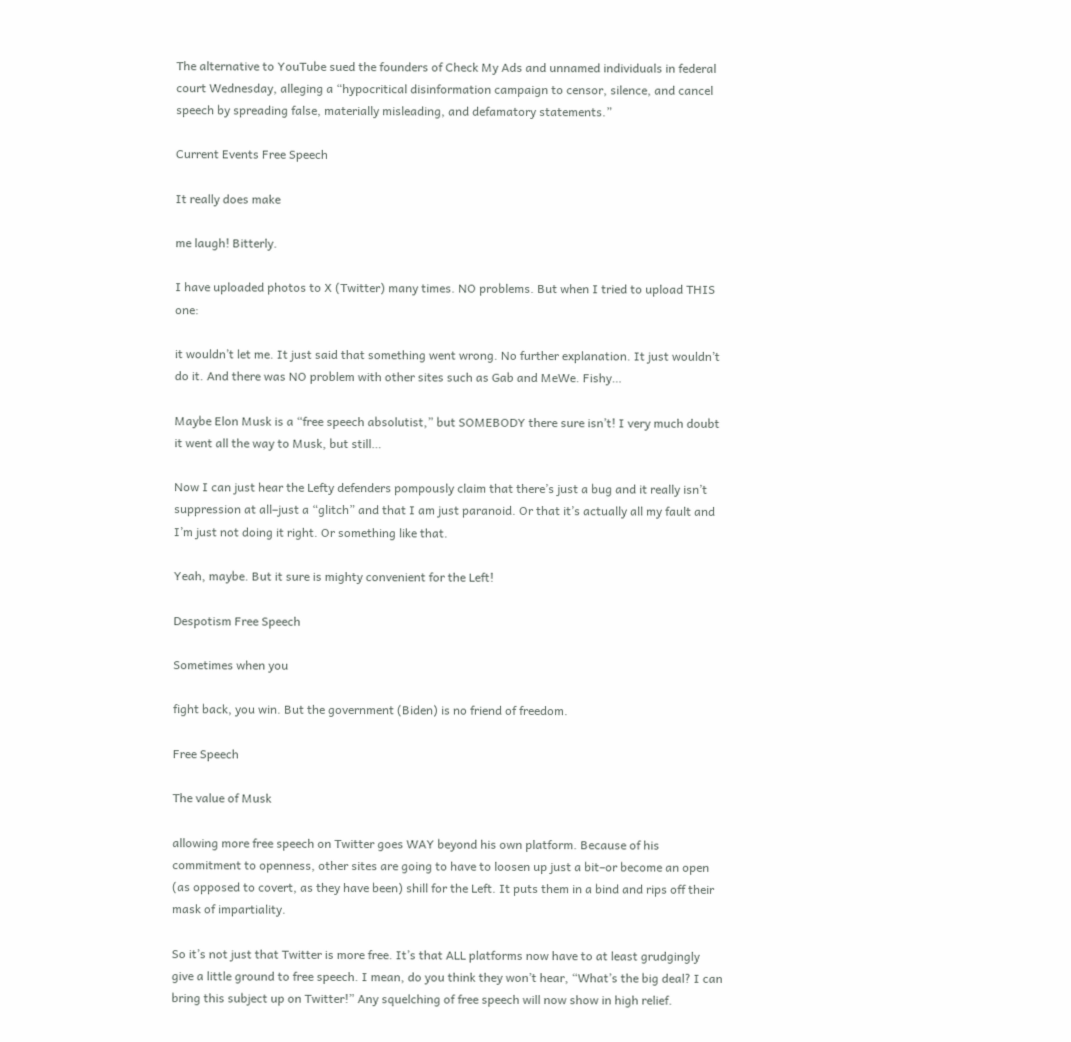The alternative to YouTube sued the founders of Check My Ads and unnamed individuals in federal court Wednesday, alleging a “hypocritical disinformation campaign to censor, silence, and cancel speech by spreading false, materially misleading, and defamatory statements.”

Current Events Free Speech

It really does make

me laugh! Bitterly.

I have uploaded photos to X (Twitter) many times. NO problems. But when I tried to upload THIS one:

it wouldn’t let me. It just said that something went wrong. No further explanation. It just wouldn’t do it. And there was NO problem with other sites such as Gab and MeWe. Fishy…

Maybe Elon Musk is a “free speech absolutist,” but SOMEBODY there sure isn’t! I very much doubt it went all the way to Musk, but still…

Now I can just hear the Lefty defenders pompously claim that there’s just a bug and it really isn’t suppression at all–just a “glitch” and that I am just paranoid. Or that it’s actually all my fault and I’m just not doing it right. Or something like that.

Yeah, maybe. But it sure is mighty convenient for the Left!

Despotism Free Speech

Sometimes when you

fight back, you win. But the government (Biden) is no friend of freedom.

Free Speech

The value of Musk

allowing more free speech on Twitter goes WAY beyond his own platform. Because of his commitment to openness, other sites are going to have to loosen up just a bit–or become an open (as opposed to covert, as they have been) shill for the Left. It puts them in a bind and rips off their mask of impartiality.

So it’s not just that Twitter is more free. It’s that ALL platforms now have to at least grudgingly give a little ground to free speech. I mean, do you think they won’t hear, “What’s the big deal? I can bring this subject up on Twitter!” Any squelching of free speech will now show in high relief.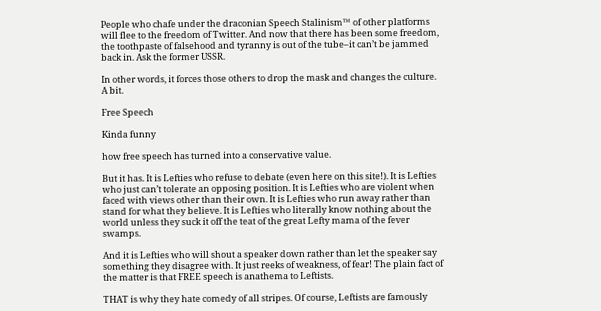People who chafe under the draconian Speech Stalinism™ of other platforms will flee to the freedom of Twitter. And now that there has been some freedom, the toothpaste of falsehood and tyranny is out of the tube–it can’t be jammed back in. Ask the former USSR.

In other words, it forces those others to drop the mask and changes the culture. A bit.

Free Speech

Kinda funny

how free speech has turned into a conservative value.

But it has. It is Lefties who refuse to debate (even here on this site!). It is Lefties who just can’t tolerate an opposing position. It is Lefties who are violent when faced with views other than their own. It is Lefties who run away rather than stand for what they believe. It is Lefties who literally know nothing about the world unless they suck it off the teat of the great Lefty mama of the fever swamps.

And it is Lefties who will shout a speaker down rather than let the speaker say something they disagree with. It just reeks of weakness, of fear! The plain fact of the matter is that FREE speech is anathema to Leftists.

THAT is why they hate comedy of all stripes. Of course, Leftists are famously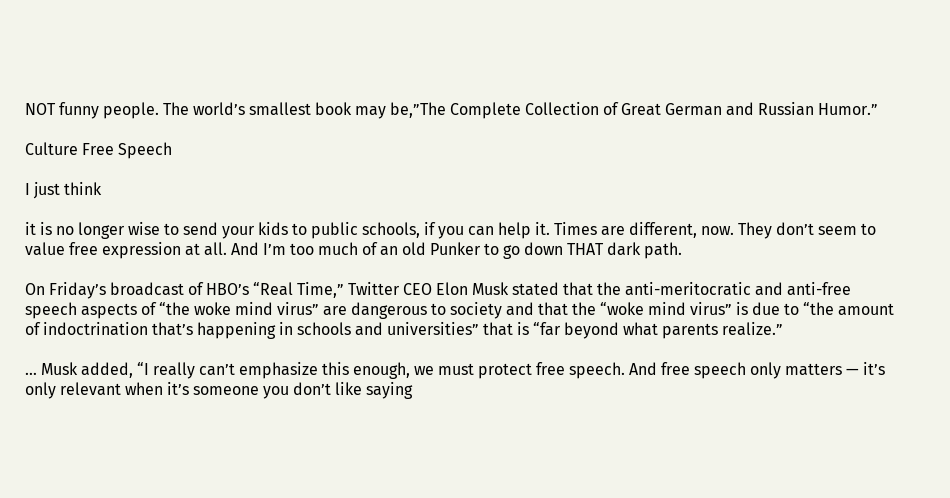NOT funny people. The world’s smallest book may be,”The Complete Collection of Great German and Russian Humor.”

Culture Free Speech

I just think

it is no longer wise to send your kids to public schools, if you can help it. Times are different, now. They don’t seem to value free expression at all. And I’m too much of an old Punker to go down THAT dark path.

On Friday’s broadcast of HBO’s “Real Time,” Twitter CEO Elon Musk stated that the anti-meritocratic and anti-free speech aspects of “the woke mind virus” are dangerous to society and that the “woke mind virus” is due to “the amount of indoctrination that’s happening in schools and universities” that is “far beyond what parents realize.”

… Musk added, “I really can’t emphasize this enough, we must protect free speech. And free speech only matters — it’s only relevant when it’s someone you don’t like saying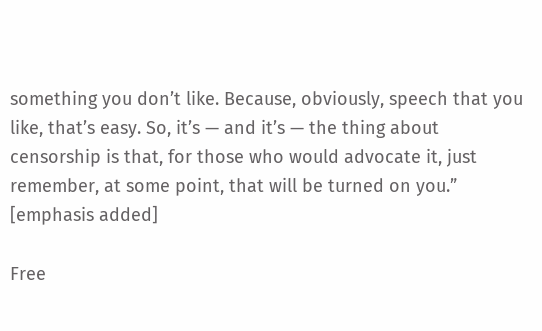something you don’t like. Because, obviously, speech that you like, that’s easy. So, it’s — and it’s — the thing about censorship is that, for those who would advocate it, just remember, at some point, that will be turned on you.” [emphasis added]

Free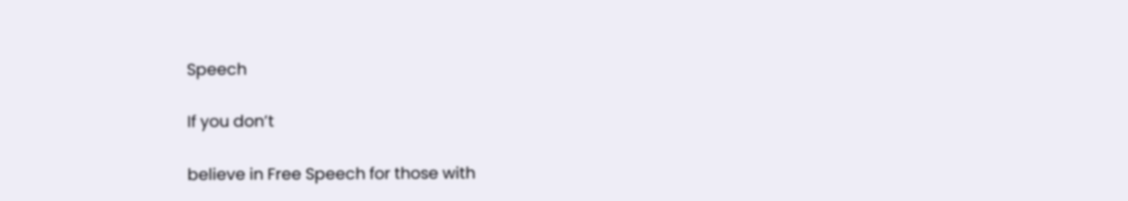Speech

If you don’t

believe in Free Speech for those with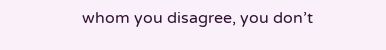whom you disagree, you don’t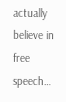actually believe in free speech…